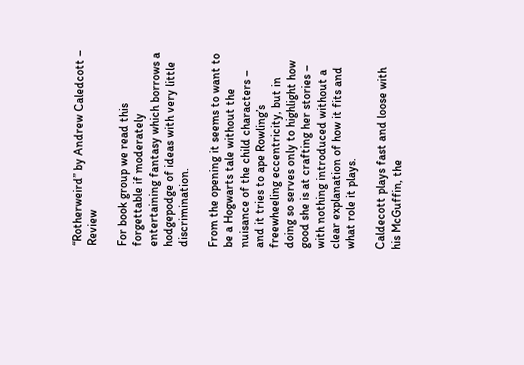“Rotherweird” by Andrew Caledcott – Review

For book group we read this forgettable if moderately entertaining fantasy which borrows a hodgepodge of ideas with very little discrimination.

From the opening it seems to want to be a Hogwarts tale without the nuisance of the child characters – and it tries to ape Rowling’s freewheeling eccentricity, but in doing so serves only to highlight how good she is at crafting her stories – with nothing introduced without a clear explanation of how it fits and what role it plays.

Caldecott plays fast and loose with his McGuffin, the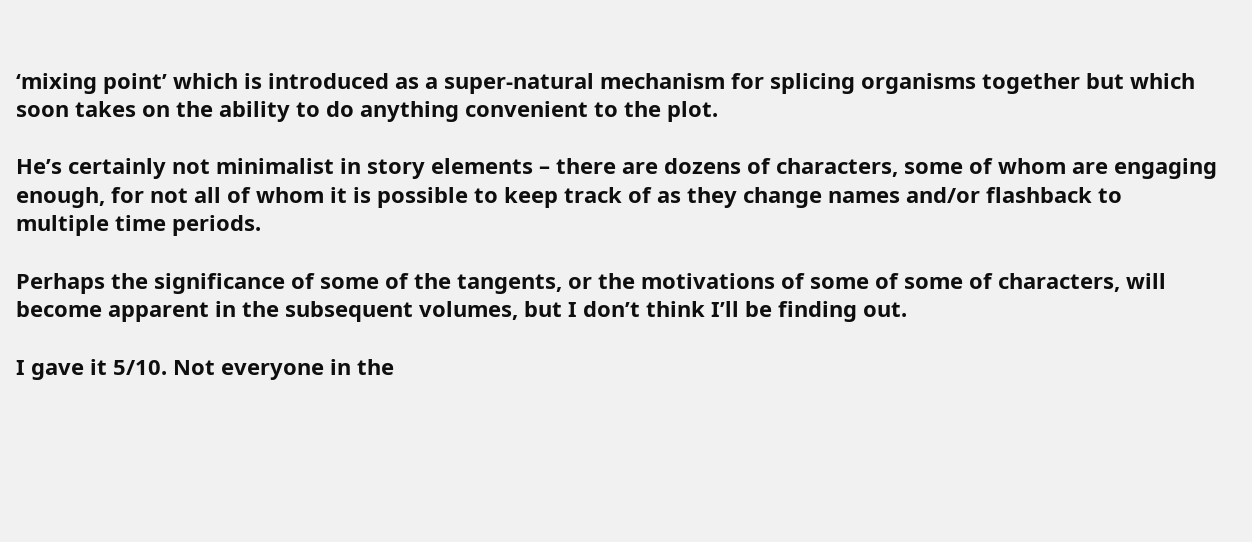‘mixing point’ which is introduced as a super-natural mechanism for splicing organisms together but which soon takes on the ability to do anything convenient to the plot.

He’s certainly not minimalist in story elements – there are dozens of characters, some of whom are engaging enough, for not all of whom it is possible to keep track of as they change names and/or flashback to multiple time periods.

Perhaps the significance of some of the tangents, or the motivations of some of some of characters, will become apparent in the subsequent volumes, but I don’t think I’ll be finding out.

I gave it 5/10. Not everyone in the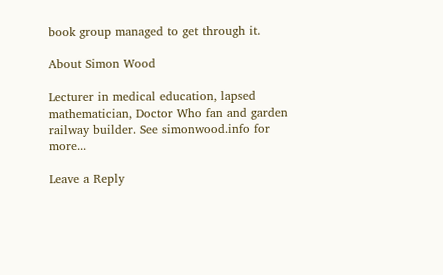book group managed to get through it.

About Simon Wood

Lecturer in medical education, lapsed mathematician, Doctor Who fan and garden railway builder. See simonwood.info for more...

Leave a Reply